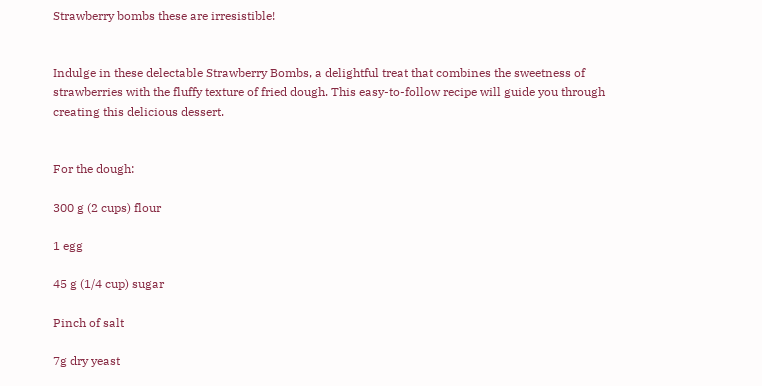Strawberry bombs these are irresistible!


Indulge in these delectable Strawberry Bombs, a delightful treat that combines the sweetness of strawberries with the fluffy texture of fried dough. This easy-to-follow recipe will guide you through creating this delicious dessert.


For the dough:

300 g (2 cups) flour

1 egg

45 g (1/4 cup) sugar

Pinch of salt

7g dry yeast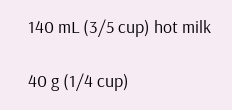140 mL (3/5 cup) hot milk

40 g (1/4 cup)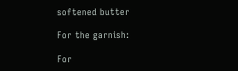softened butter

For the garnish:

For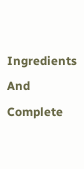Ingredients And Complete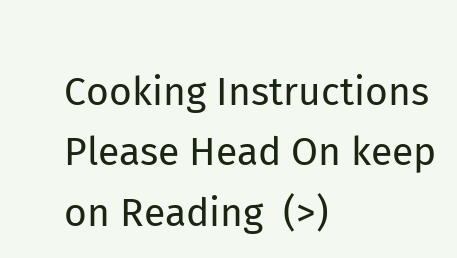Cooking Instructions Please Head On keep  on Reading  (>)